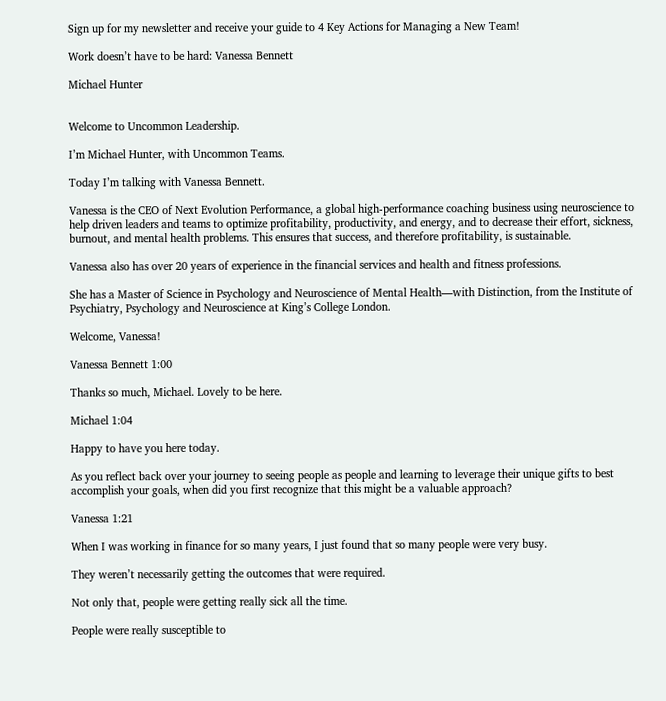Sign up for my newsletter and receive your guide to 4 Key Actions for Managing a New Team!

Work doesn’t have to be hard: Vanessa Bennett

Michael Hunter


Welcome to Uncommon Leadership.

I’m Michael Hunter, with Uncommon Teams.

Today I’m talking with Vanessa Bennett.

Vanessa is the CEO of Next Evolution Performance, a global high-performance coaching business using neuroscience to help driven leaders and teams to optimize profitability, productivity, and energy, and to decrease their effort, sickness, burnout, and mental health problems. This ensures that success, and therefore profitability, is sustainable.

Vanessa also has over 20 years of experience in the financial services and health and fitness professions.

She has a Master of Science in Psychology and Neuroscience of Mental Health—with Distinction, from the Institute of Psychiatry, Psychology and Neuroscience at King’s College London.

Welcome, Vanessa!

Vanessa Bennett 1:00

Thanks so much, Michael. Lovely to be here.

Michael 1:04

Happy to have you here today.

As you reflect back over your journey to seeing people as people and learning to leverage their unique gifts to best accomplish your goals, when did you first recognize that this might be a valuable approach?

Vanessa 1:21

When I was working in finance for so many years, I just found that so many people were very busy.

They weren’t necessarily getting the outcomes that were required.

Not only that, people were getting really sick all the time.

People were really susceptible to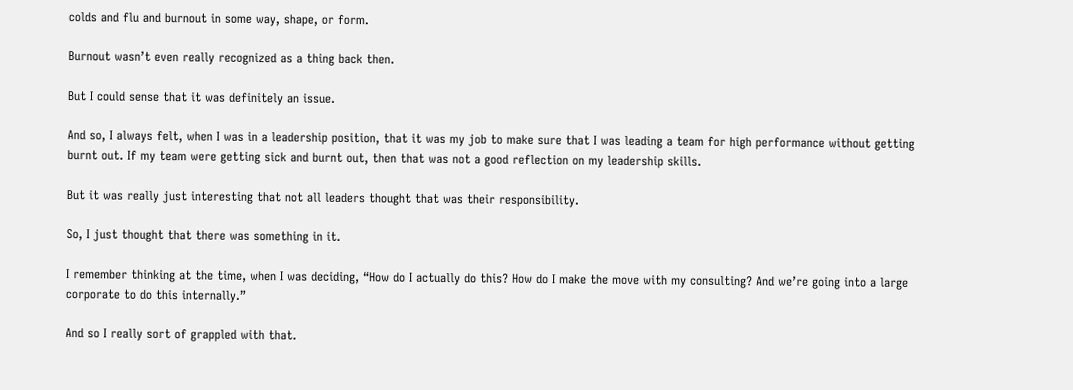colds and flu and burnout in some way, shape, or form.

Burnout wasn’t even really recognized as a thing back then.

But I could sense that it was definitely an issue.

And so, I always felt, when I was in a leadership position, that it was my job to make sure that I was leading a team for high performance without getting burnt out. If my team were getting sick and burnt out, then that was not a good reflection on my leadership skills.

But it was really just interesting that not all leaders thought that was their responsibility.

So, I just thought that there was something in it.

I remember thinking at the time, when I was deciding, “How do I actually do this? How do I make the move with my consulting? And we’re going into a large corporate to do this internally.”

And so I really sort of grappled with that.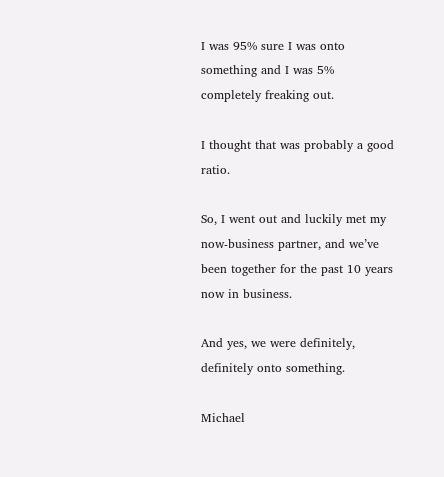I was 95% sure I was onto something and I was 5% completely freaking out.

I thought that was probably a good ratio.

So, I went out and luckily met my now-business partner, and we’ve been together for the past 10 years now in business.

And yes, we were definitely, definitely onto something.

Michael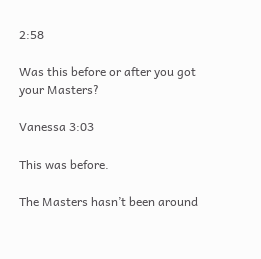2:58

Was this before or after you got your Masters?

Vanessa 3:03

This was before.

The Masters hasn’t been around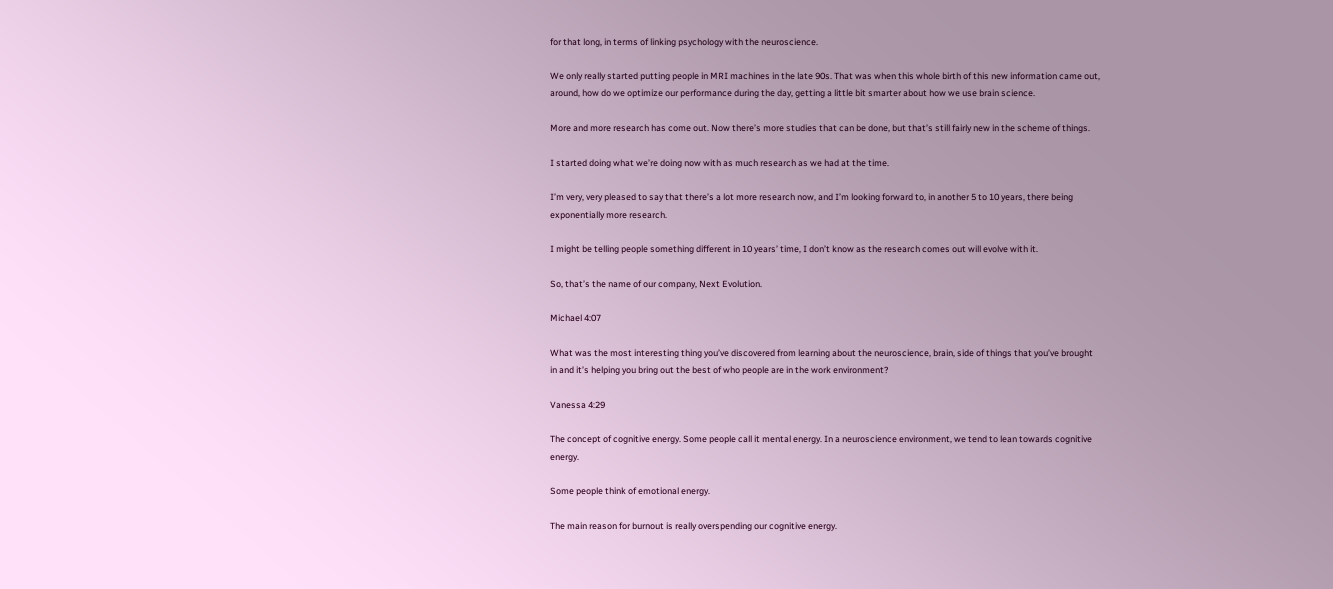for that long, in terms of linking psychology with the neuroscience.

We only really started putting people in MRI machines in the late 90s. That was when this whole birth of this new information came out, around, how do we optimize our performance during the day, getting a little bit smarter about how we use brain science.

More and more research has come out. Now there’s more studies that can be done, but that’s still fairly new in the scheme of things.

I started doing what we’re doing now with as much research as we had at the time.

I’m very, very pleased to say that there’s a lot more research now, and I’m looking forward to, in another 5 to 10 years, there being exponentially more research.

I might be telling people something different in 10 years’ time, I don’t know as the research comes out will evolve with it.

So, that’s the name of our company, Next Evolution.

Michael 4:07

What was the most interesting thing you’ve discovered from learning about the neuroscience, brain, side of things that you’ve brought in and it’s helping you bring out the best of who people are in the work environment?

Vanessa 4:29

The concept of cognitive energy. Some people call it mental energy. In a neuroscience environment, we tend to lean towards cognitive energy.

Some people think of emotional energy.

The main reason for burnout is really overspending our cognitive energy.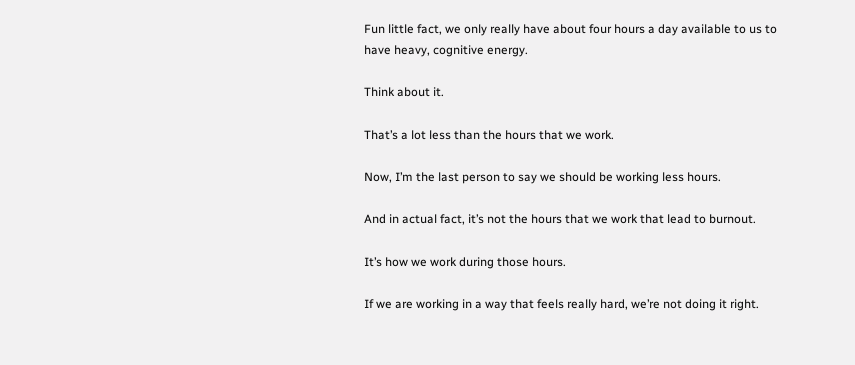Fun little fact, we only really have about four hours a day available to us to have heavy, cognitive energy.

Think about it.

That’s a lot less than the hours that we work.

Now, I’m the last person to say we should be working less hours.

And in actual fact, it’s not the hours that we work that lead to burnout.

It’s how we work during those hours.

If we are working in a way that feels really hard, we’re not doing it right.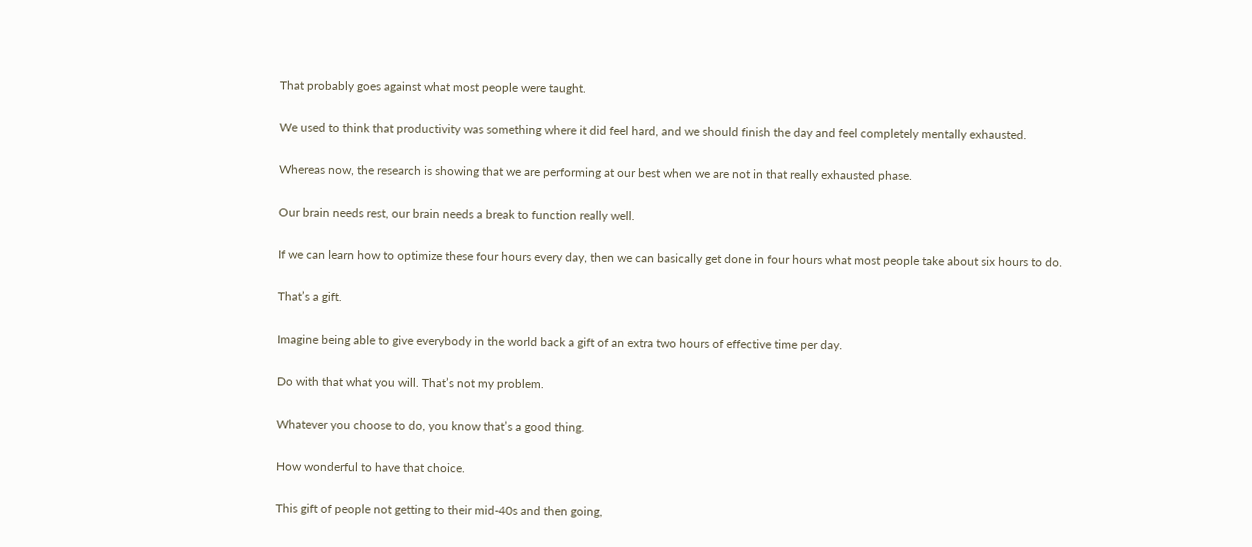That probably goes against what most people were taught.

We used to think that productivity was something where it did feel hard, and we should finish the day and feel completely mentally exhausted.

Whereas now, the research is showing that we are performing at our best when we are not in that really exhausted phase.

Our brain needs rest, our brain needs a break to function really well.

If we can learn how to optimize these four hours every day, then we can basically get done in four hours what most people take about six hours to do.

That’s a gift.

Imagine being able to give everybody in the world back a gift of an extra two hours of effective time per day.

Do with that what you will. That’s not my problem.

Whatever you choose to do, you know that’s a good thing.

How wonderful to have that choice.

This gift of people not getting to their mid-40s and then going,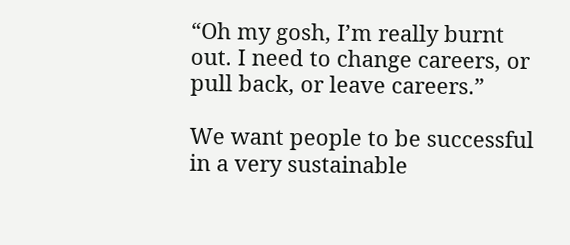“Oh my gosh, I’m really burnt out. I need to change careers, or pull back, or leave careers.”

We want people to be successful in a very sustainable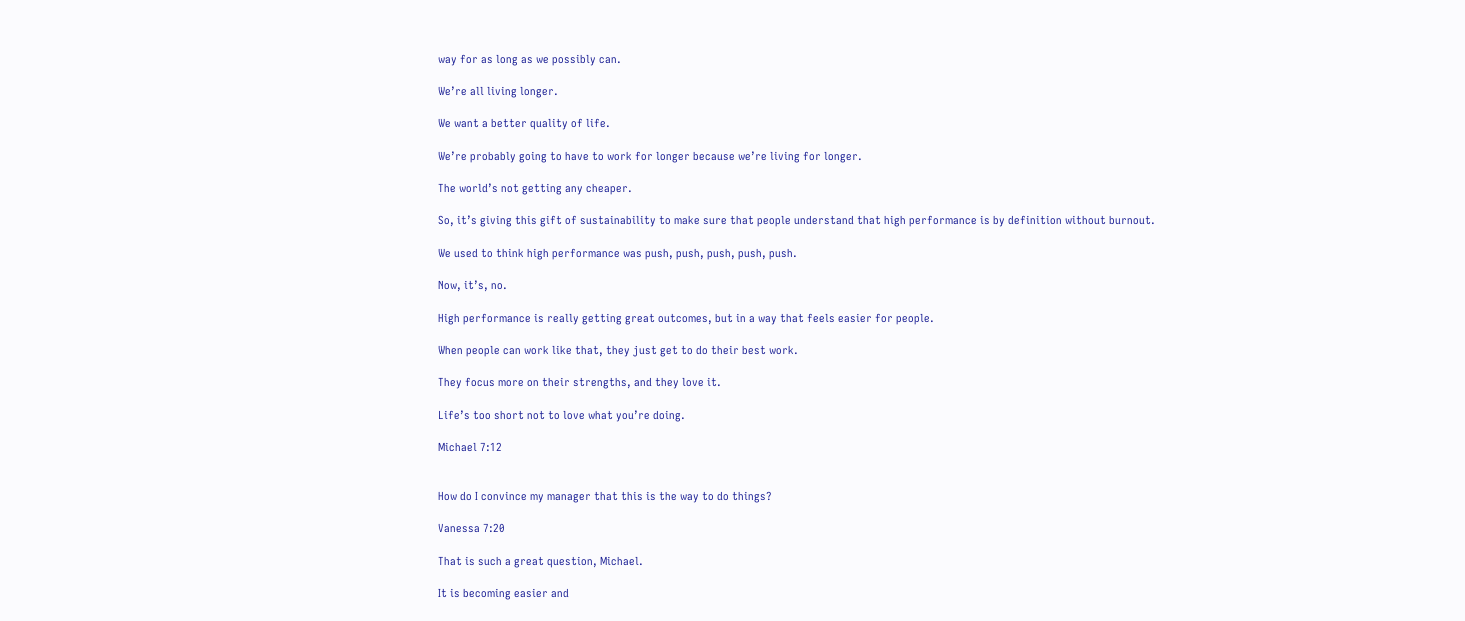way for as long as we possibly can.

We’re all living longer.

We want a better quality of life.

We’re probably going to have to work for longer because we’re living for longer.

The world’s not getting any cheaper.

So, it’s giving this gift of sustainability to make sure that people understand that high performance is by definition without burnout.

We used to think high performance was push, push, push, push, push.

Now, it’s, no.

High performance is really getting great outcomes, but in a way that feels easier for people.

When people can work like that, they just get to do their best work.

They focus more on their strengths, and they love it.

Life’s too short not to love what you’re doing.

Michael 7:12


How do I convince my manager that this is the way to do things?

Vanessa 7:20

That is such a great question, Michael.

It is becoming easier and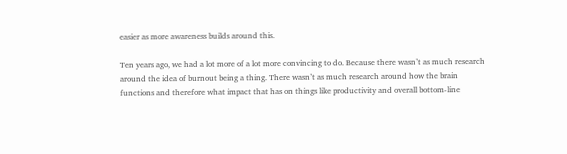easier as more awareness builds around this.

Ten years ago, we had a lot more of a lot more convincing to do. Because there wasn’t as much research around the idea of burnout being a thing. There wasn’t as much research around how the brain functions and therefore what impact that has on things like productivity and overall bottom-line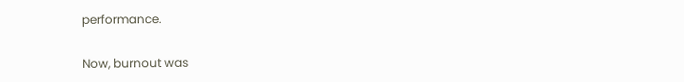performance.

Now, burnout was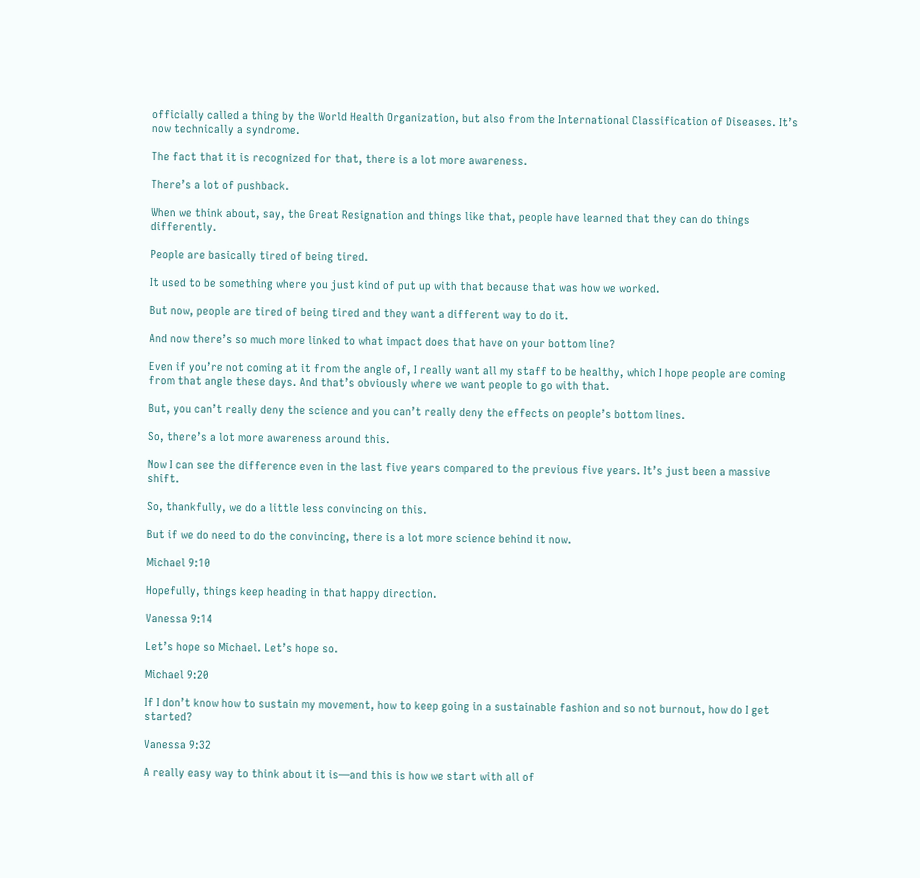officially called a thing by the World Health Organization, but also from the International Classification of Diseases. It’s now technically a syndrome.

The fact that it is recognized for that, there is a lot more awareness.

There’s a lot of pushback.

When we think about, say, the Great Resignation and things like that, people have learned that they can do things differently.

People are basically tired of being tired.

It used to be something where you just kind of put up with that because that was how we worked.

But now, people are tired of being tired and they want a different way to do it.

And now there’s so much more linked to what impact does that have on your bottom line?

Even if you’re not coming at it from the angle of, I really want all my staff to be healthy, which I hope people are coming from that angle these days. And that’s obviously where we want people to go with that.

But, you can’t really deny the science and you can’t really deny the effects on people’s bottom lines.

So, there’s a lot more awareness around this.

Now I can see the difference even in the last five years compared to the previous five years. It’s just been a massive shift.

So, thankfully, we do a little less convincing on this.

But if we do need to do the convincing, there is a lot more science behind it now.

Michael 9:10

Hopefully, things keep heading in that happy direction.

Vanessa 9:14

Let’s hope so Michael. Let’s hope so.

Michael 9:20

If I don’t know how to sustain my movement, how to keep going in a sustainable fashion and so not burnout, how do I get started?

Vanessa 9:32

A really easy way to think about it is—and this is how we start with all of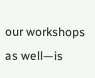our workshops as well—is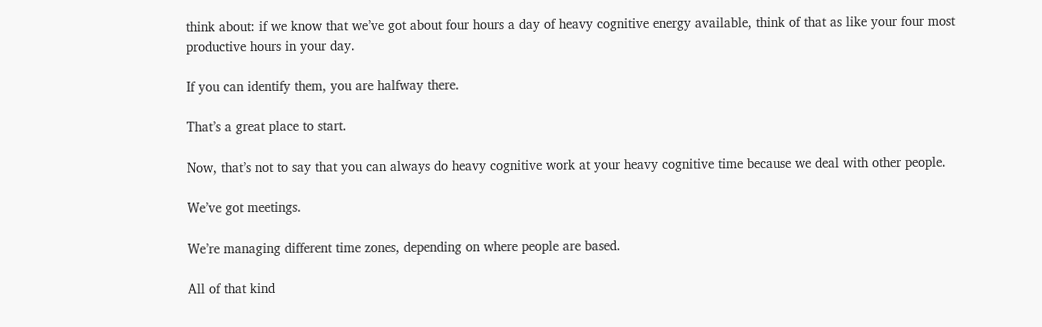think about: if we know that we’ve got about four hours a day of heavy cognitive energy available, think of that as like your four most productive hours in your day.

If you can identify them, you are halfway there.

That’s a great place to start.

Now, that’s not to say that you can always do heavy cognitive work at your heavy cognitive time because we deal with other people.

We’ve got meetings.

We’re managing different time zones, depending on where people are based.

All of that kind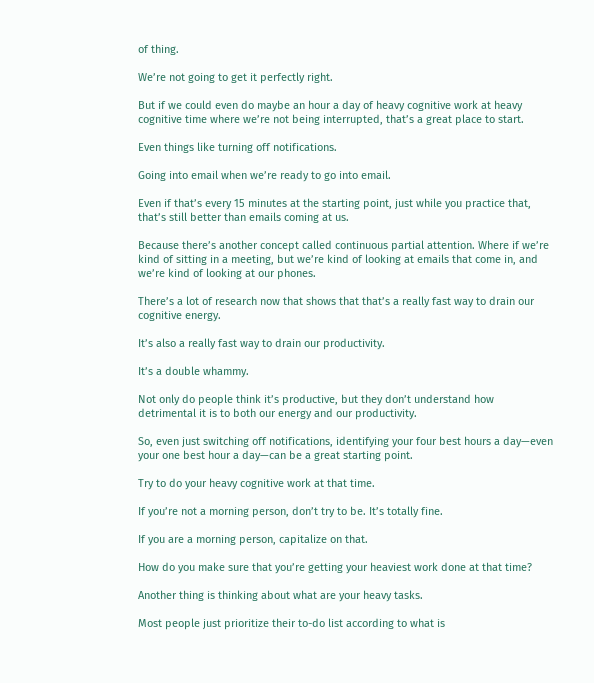of thing.

We’re not going to get it perfectly right.

But if we could even do maybe an hour a day of heavy cognitive work at heavy cognitive time where we’re not being interrupted, that’s a great place to start.

Even things like turning off notifications.

Going into email when we’re ready to go into email.

Even if that’s every 15 minutes at the starting point, just while you practice that, that’s still better than emails coming at us.

Because there’s another concept called continuous partial attention. Where if we’re kind of sitting in a meeting, but we’re kind of looking at emails that come in, and we’re kind of looking at our phones.

There’s a lot of research now that shows that that’s a really fast way to drain our cognitive energy.

It’s also a really fast way to drain our productivity.

It’s a double whammy.

Not only do people think it’s productive, but they don’t understand how detrimental it is to both our energy and our productivity.

So, even just switching off notifications, identifying your four best hours a day—even your one best hour a day—can be a great starting point.

Try to do your heavy cognitive work at that time.

If you’re not a morning person, don’t try to be. It’s totally fine.

If you are a morning person, capitalize on that.

How do you make sure that you’re getting your heaviest work done at that time?

Another thing is thinking about what are your heavy tasks.

Most people just prioritize their to-do list according to what is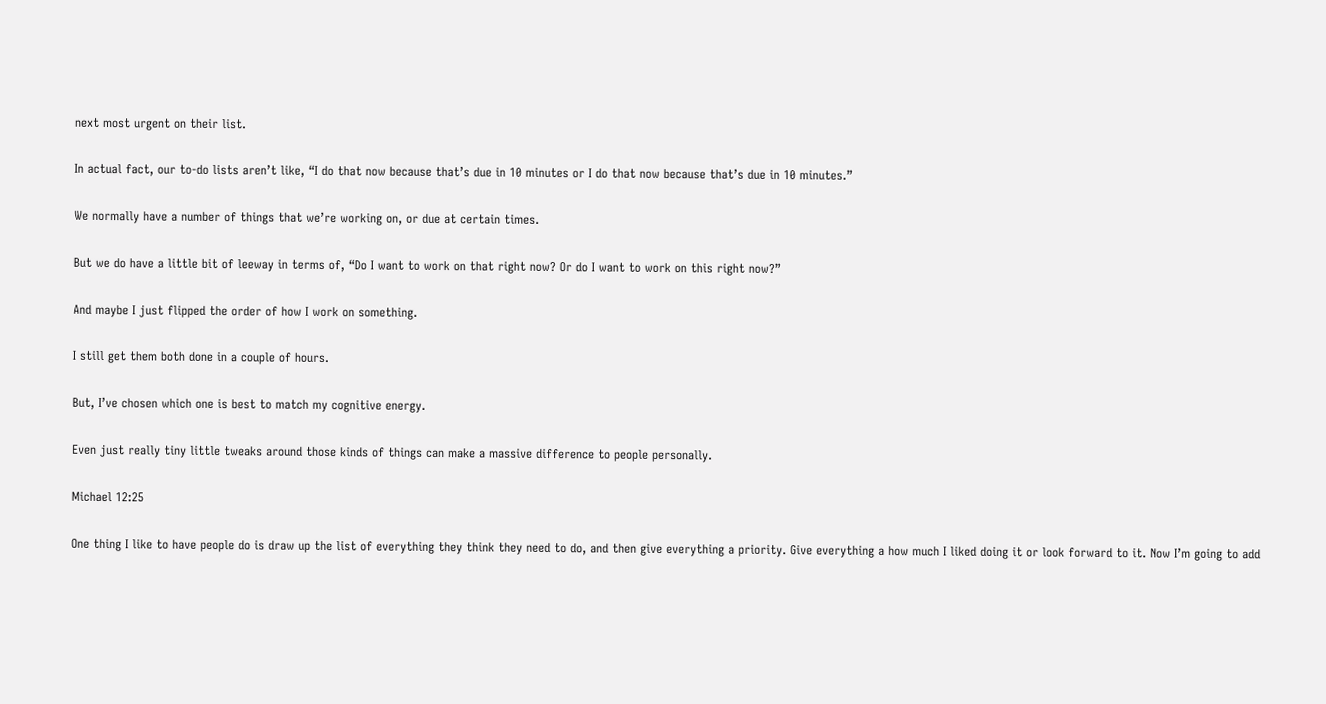next most urgent on their list.

In actual fact, our to-do lists aren’t like, “I do that now because that’s due in 10 minutes or I do that now because that’s due in 10 minutes.”

We normally have a number of things that we’re working on, or due at certain times.

But we do have a little bit of leeway in terms of, “Do I want to work on that right now? Or do I want to work on this right now?”

And maybe I just flipped the order of how I work on something.

I still get them both done in a couple of hours.

But, I’ve chosen which one is best to match my cognitive energy.

Even just really tiny little tweaks around those kinds of things can make a massive difference to people personally.

Michael 12:25

One thing I like to have people do is draw up the list of everything they think they need to do, and then give everything a priority. Give everything a how much I liked doing it or look forward to it. Now I’m going to add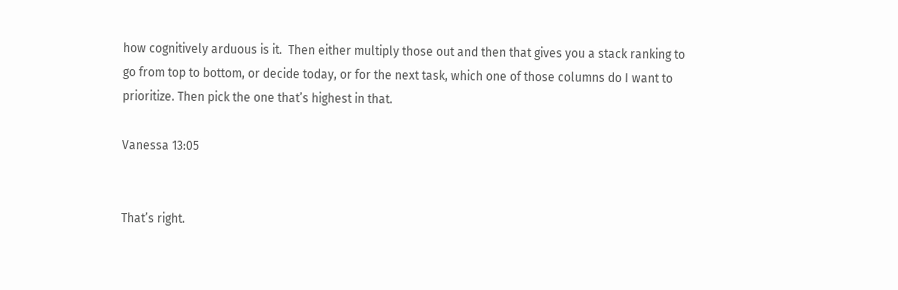how cognitively arduous is it.  Then either multiply those out and then that gives you a stack ranking to go from top to bottom, or decide today, or for the next task, which one of those columns do I want to prioritize. Then pick the one that’s highest in that.

Vanessa 13:05


That’s right.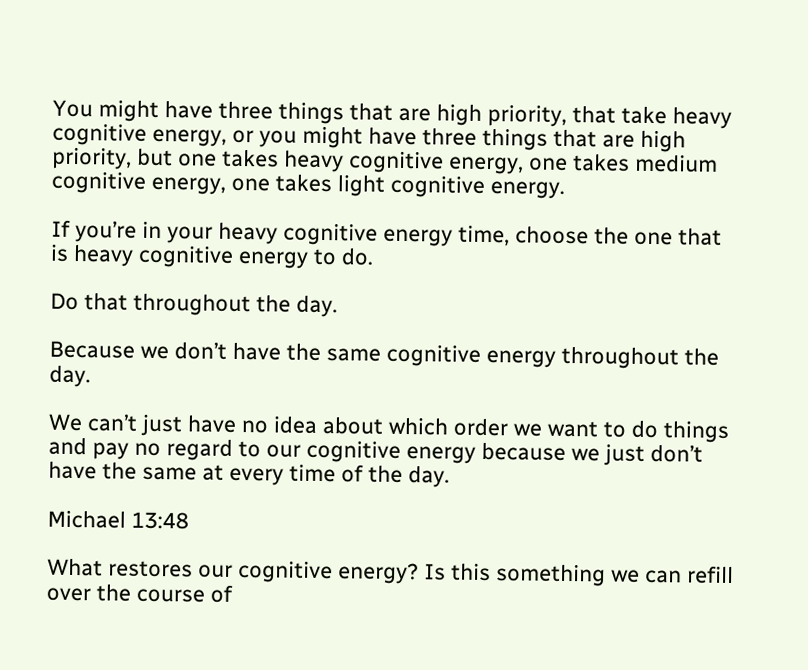You might have three things that are high priority, that take heavy cognitive energy, or you might have three things that are high priority, but one takes heavy cognitive energy, one takes medium cognitive energy, one takes light cognitive energy.

If you’re in your heavy cognitive energy time, choose the one that is heavy cognitive energy to do.

Do that throughout the day.

Because we don’t have the same cognitive energy throughout the day.

We can’t just have no idea about which order we want to do things and pay no regard to our cognitive energy because we just don’t have the same at every time of the day.

Michael 13:48

What restores our cognitive energy? Is this something we can refill over the course of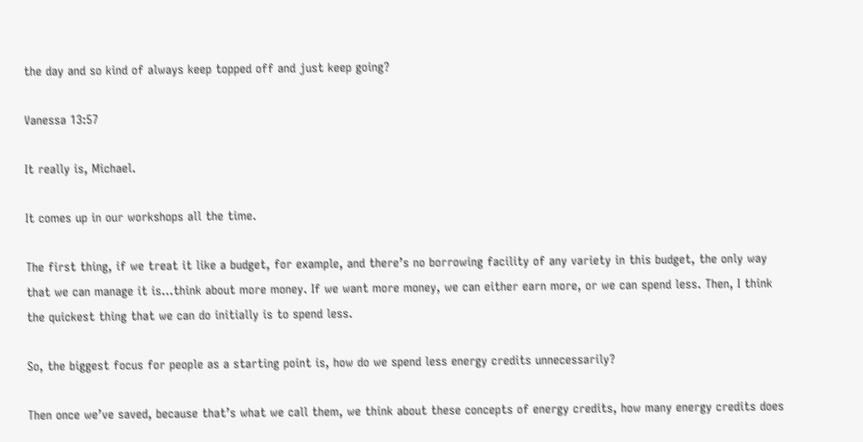the day and so kind of always keep topped off and just keep going?

Vanessa 13:57

It really is, Michael.

It comes up in our workshops all the time.

The first thing, if we treat it like a budget, for example, and there’s no borrowing facility of any variety in this budget, the only way that we can manage it is…think about more money. If we want more money, we can either earn more, or we can spend less. Then, I think the quickest thing that we can do initially is to spend less.

So, the biggest focus for people as a starting point is, how do we spend less energy credits unnecessarily?

Then once we’ve saved, because that’s what we call them, we think about these concepts of energy credits, how many energy credits does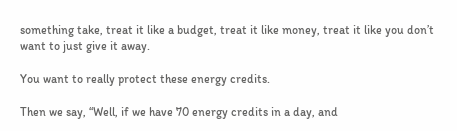something take, treat it like a budget, treat it like money, treat it like you don’t want to just give it away.

You want to really protect these energy credits.

Then we say, “Well, if we have 70 energy credits in a day, and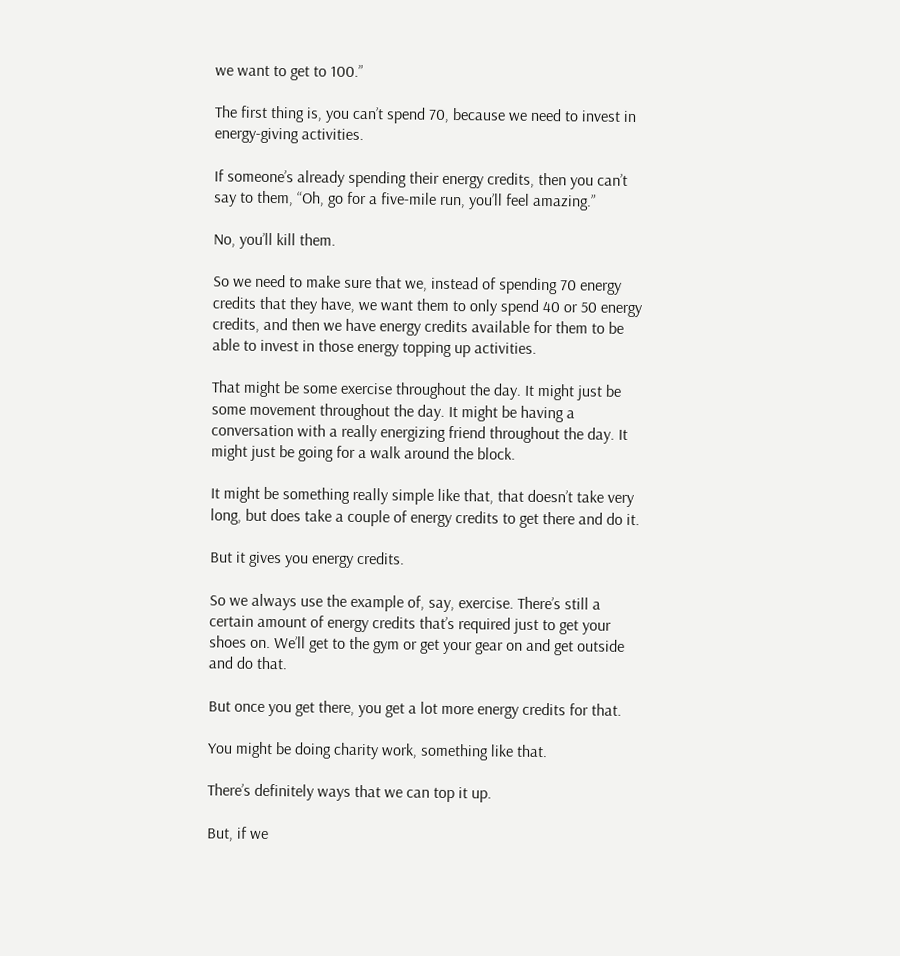we want to get to 100.”

The first thing is, you can’t spend 70, because we need to invest in energy-giving activities.

If someone’s already spending their energy credits, then you can’t say to them, “Oh, go for a five-mile run, you’ll feel amazing.”

No, you’ll kill them.

So we need to make sure that we, instead of spending 70 energy credits that they have, we want them to only spend 40 or 50 energy credits, and then we have energy credits available for them to be able to invest in those energy topping up activities.

That might be some exercise throughout the day. It might just be some movement throughout the day. It might be having a conversation with a really energizing friend throughout the day. It might just be going for a walk around the block.

It might be something really simple like that, that doesn’t take very long, but does take a couple of energy credits to get there and do it.

But it gives you energy credits.

So we always use the example of, say, exercise. There’s still a certain amount of energy credits that’s required just to get your shoes on. We’ll get to the gym or get your gear on and get outside and do that.

But once you get there, you get a lot more energy credits for that.

You might be doing charity work, something like that.

There’s definitely ways that we can top it up.

But, if we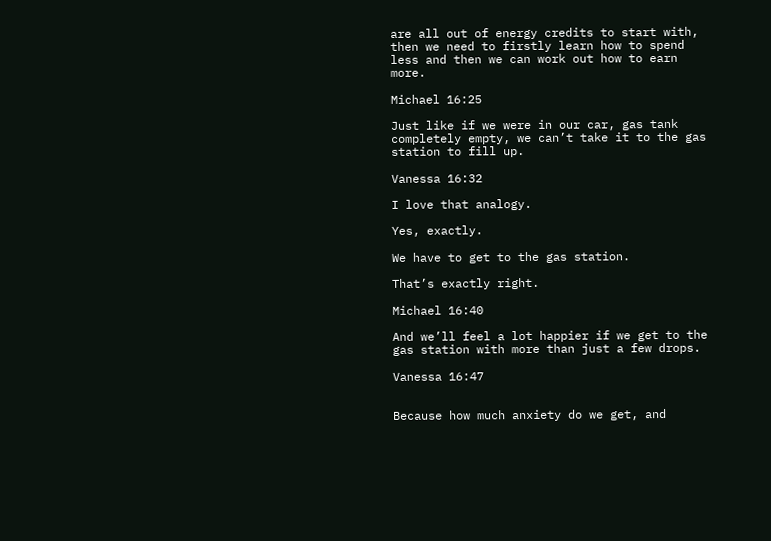are all out of energy credits to start with, then we need to firstly learn how to spend less and then we can work out how to earn more.

Michael 16:25

Just like if we were in our car, gas tank completely empty, we can’t take it to the gas station to fill up.

Vanessa 16:32

I love that analogy.

Yes, exactly.

We have to get to the gas station.

That’s exactly right.

Michael 16:40

And we’ll feel a lot happier if we get to the gas station with more than just a few drops.

Vanessa 16:47


Because how much anxiety do we get, and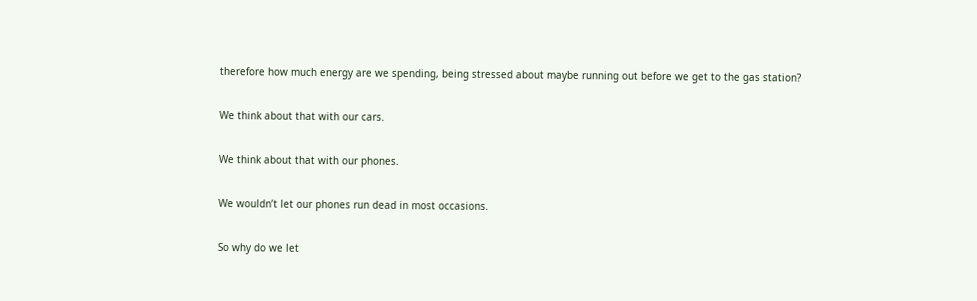therefore how much energy are we spending, being stressed about maybe running out before we get to the gas station?

We think about that with our cars.

We think about that with our phones.

We wouldn’t let our phones run dead in most occasions.

So why do we let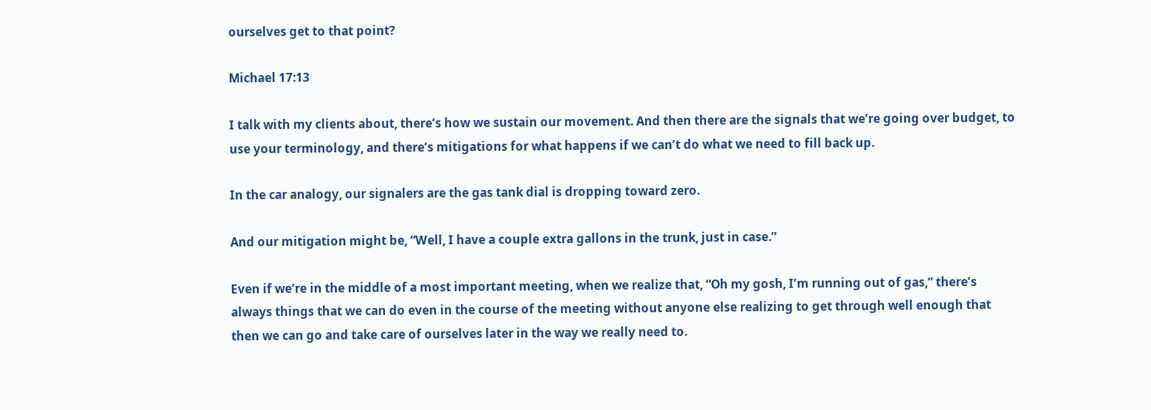ourselves get to that point?

Michael 17:13

I talk with my clients about, there’s how we sustain our movement. And then there are the signals that we’re going over budget, to use your terminology, and there’s mitigations for what happens if we can’t do what we need to fill back up.

In the car analogy, our signalers are the gas tank dial is dropping toward zero.

And our mitigation might be, “Well, I have a couple extra gallons in the trunk, just in case.”

Even if we’re in the middle of a most important meeting, when we realize that, “Oh my gosh, I’m running out of gas,” there’s always things that we can do even in the course of the meeting without anyone else realizing to get through well enough that then we can go and take care of ourselves later in the way we really need to.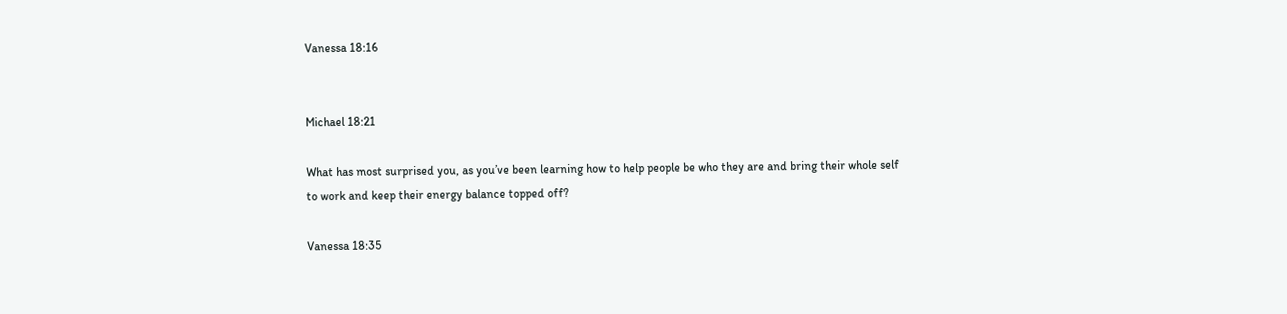Vanessa 18:16


Michael 18:21

What has most surprised you, as you’ve been learning how to help people be who they are and bring their whole self to work and keep their energy balance topped off?

Vanessa 18:35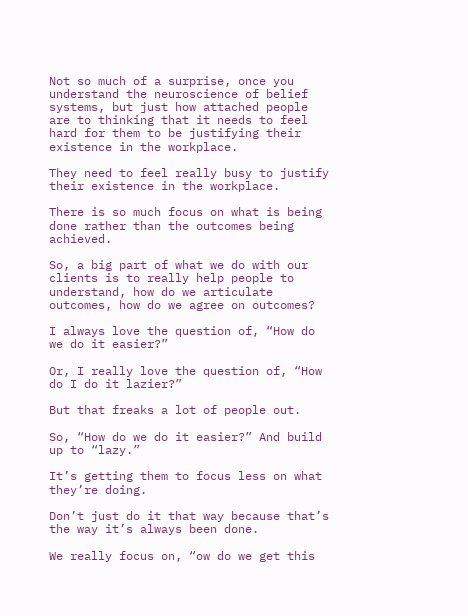Not so much of a surprise, once you understand the neuroscience of belief systems, but just how attached people are to thinking that it needs to feel hard for them to be justifying their existence in the workplace.

They need to feel really busy to justify their existence in the workplace.

There is so much focus on what is being done rather than the outcomes being achieved.

So, a big part of what we do with our clients is to really help people to understand, how do we articulate outcomes, how do we agree on outcomes?

I always love the question of, “How do we do it easier?”

Or, I really love the question of, “How do I do it lazier?”

But that freaks a lot of people out.

So, “How do we do it easier?” And build up to “lazy.”

It’s getting them to focus less on what they’re doing.

Don’t just do it that way because that’s the way it’s always been done.

We really focus on, “ow do we get this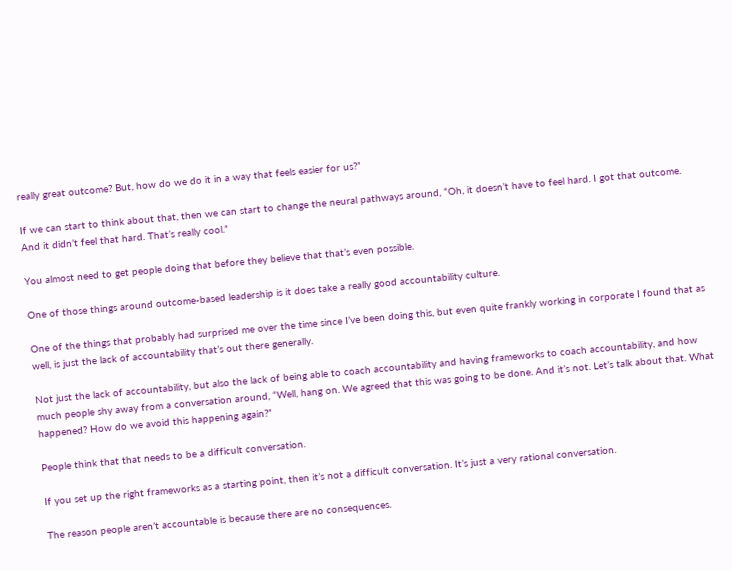really great outcome? But, how do we do it in a way that feels easier for us?”

If we can start to think about that, then we can start to change the neural pathways around, “Oh, it doesn’t have to feel hard. I got that outcome. And it didn’t feel that hard. That’s really cool.”

You almost need to get people doing that before they believe that that’s even possible.

One of those things around outcome-based leadership is it does take a really good accountability culture.

One of the things that probably had surprised me over the time since I’ve been doing this, but even quite frankly working in corporate I found that as well, is just the lack of accountability that’s out there generally.

Not just the lack of accountability, but also the lack of being able to coach accountability and having frameworks to coach accountability, and how much people shy away from a conversation around, “Well, hang on. We agreed that this was going to be done. And it’s not. Let’s talk about that. What happened? How do we avoid this happening again?”

People think that that needs to be a difficult conversation.

If you set up the right frameworks as a starting point, then it’s not a difficult conversation. It’s just a very rational conversation.

The reason people aren’t accountable is because there are no consequences.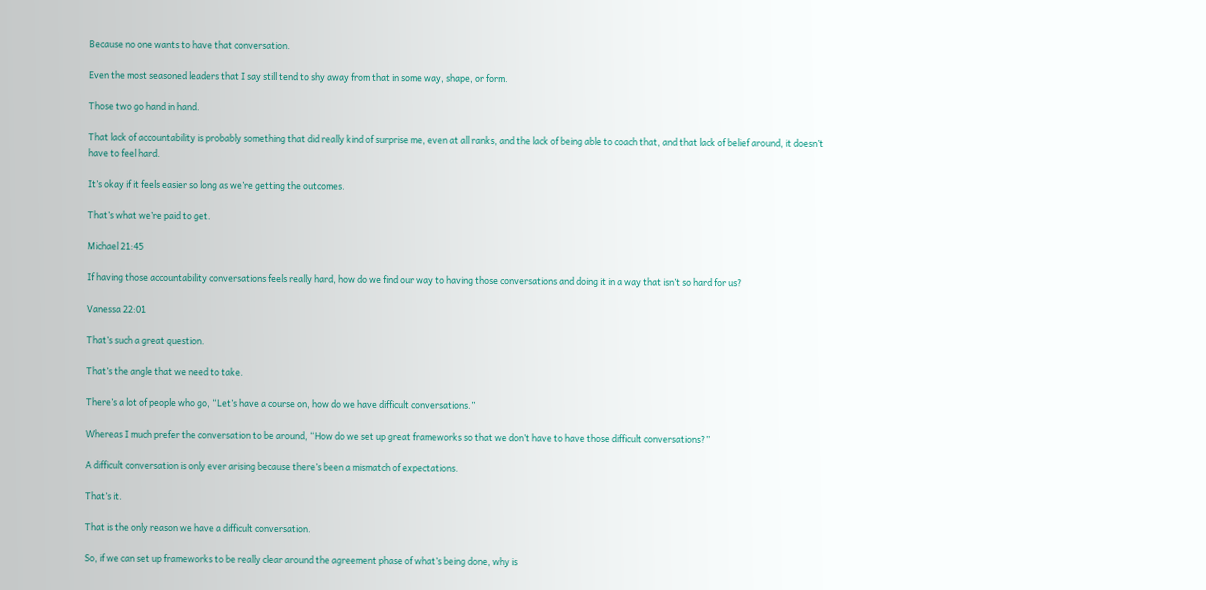Because no one wants to have that conversation.

Even the most seasoned leaders that I say still tend to shy away from that in some way, shape, or form.

Those two go hand in hand.

That lack of accountability is probably something that did really kind of surprise me, even at all ranks, and the lack of being able to coach that, and that lack of belief around, it doesn’t have to feel hard.

It’s okay if it feels easier so long as we’re getting the outcomes.

That’s what we’re paid to get.

Michael 21:45

If having those accountability conversations feels really hard, how do we find our way to having those conversations and doing it in a way that isn’t so hard for us?

Vanessa 22:01

That’s such a great question.

That’s the angle that we need to take.

There’s a lot of people who go, “Let’s have a course on, how do we have difficult conversations.”

Whereas I much prefer the conversation to be around, “How do we set up great frameworks so that we don’t have to have those difficult conversations?”

A difficult conversation is only ever arising because there’s been a mismatch of expectations.

That’s it.

That is the only reason we have a difficult conversation.

So, if we can set up frameworks to be really clear around the agreement phase of what’s being done, why is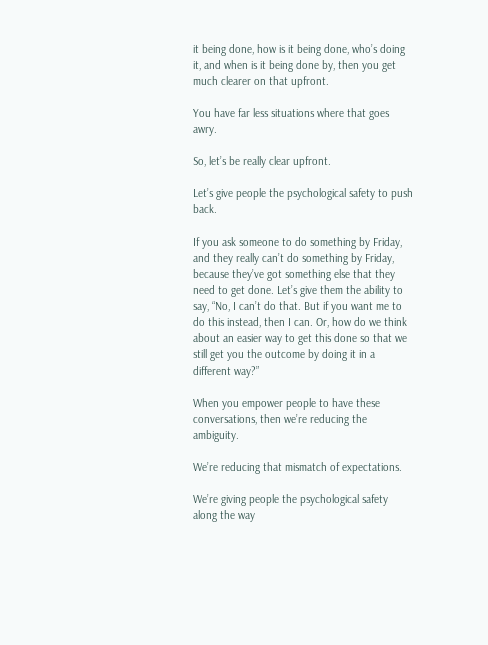it being done, how is it being done, who’s doing it, and when is it being done by, then you get much clearer on that upfront.

You have far less situations where that goes awry.

So, let’s be really clear upfront.

Let’s give people the psychological safety to push back.

If you ask someone to do something by Friday, and they really can’t do something by Friday, because they’ve got something else that they need to get done. Let’s give them the ability to say, “No, I can’t do that. But if you want me to do this instead, then I can. Or, how do we think about an easier way to get this done so that we still get you the outcome by doing it in a different way?”

When you empower people to have these conversations, then we’re reducing the ambiguity.

We’re reducing that mismatch of expectations.

We’re giving people the psychological safety along the way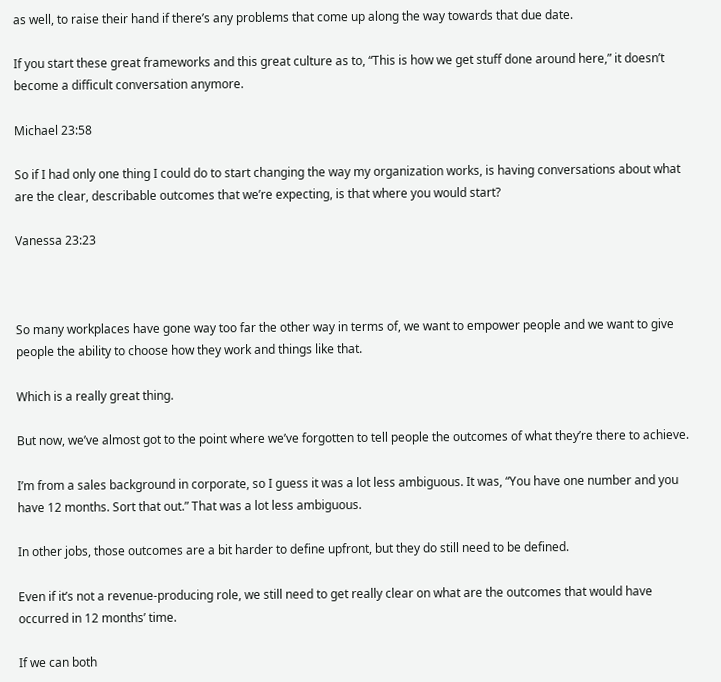as well, to raise their hand if there’s any problems that come up along the way towards that due date.

If you start these great frameworks and this great culture as to, “This is how we get stuff done around here,” it doesn’t become a difficult conversation anymore.

Michael 23:58

So if I had only one thing I could do to start changing the way my organization works, is having conversations about what are the clear, describable outcomes that we’re expecting, is that where you would start?

Vanessa 23:23



So many workplaces have gone way too far the other way in terms of, we want to empower people and we want to give people the ability to choose how they work and things like that.

Which is a really great thing.

But now, we’ve almost got to the point where we’ve forgotten to tell people the outcomes of what they’re there to achieve.

I’m from a sales background in corporate, so I guess it was a lot less ambiguous. It was, “You have one number and you have 12 months. Sort that out.” That was a lot less ambiguous.

In other jobs, those outcomes are a bit harder to define upfront, but they do still need to be defined.

Even if it’s not a revenue-producing role, we still need to get really clear on what are the outcomes that would have occurred in 12 months’ time.

If we can both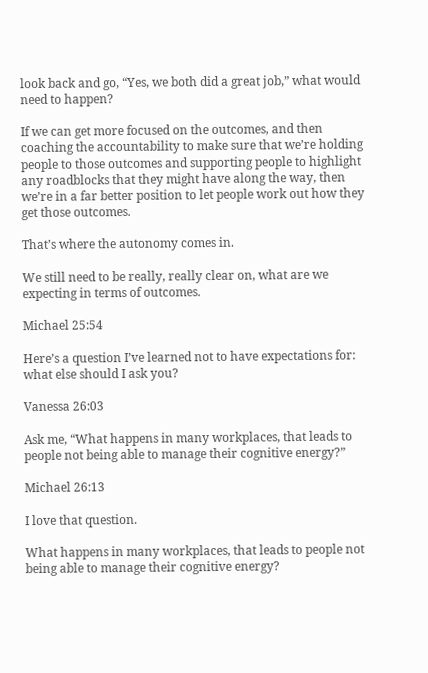look back and go, “Yes, we both did a great job,” what would need to happen?

If we can get more focused on the outcomes, and then coaching the accountability to make sure that we’re holding people to those outcomes and supporting people to highlight any roadblocks that they might have along the way, then we’re in a far better position to let people work out how they get those outcomes.

That’s where the autonomy comes in.

We still need to be really, really clear on, what are we expecting in terms of outcomes.

Michael 25:54

Here’s a question I’ve learned not to have expectations for: what else should I ask you?

Vanessa 26:03

Ask me, “What happens in many workplaces, that leads to people not being able to manage their cognitive energy?”

Michael 26:13

I love that question.

What happens in many workplaces, that leads to people not being able to manage their cognitive energy?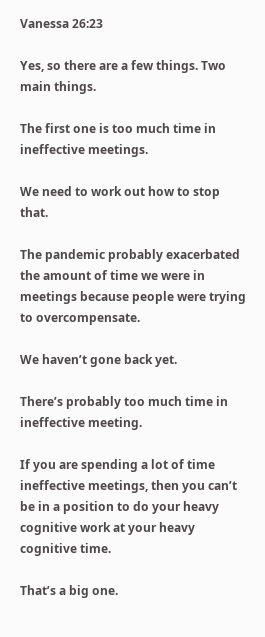Vanessa 26:23

Yes, so there are a few things. Two main things.

The first one is too much time in ineffective meetings.

We need to work out how to stop that.

The pandemic probably exacerbated the amount of time we were in meetings because people were trying to overcompensate.

We haven’t gone back yet.

There’s probably too much time in ineffective meeting.

If you are spending a lot of time ineffective meetings, then you can’t be in a position to do your heavy cognitive work at your heavy cognitive time.

That’s a big one.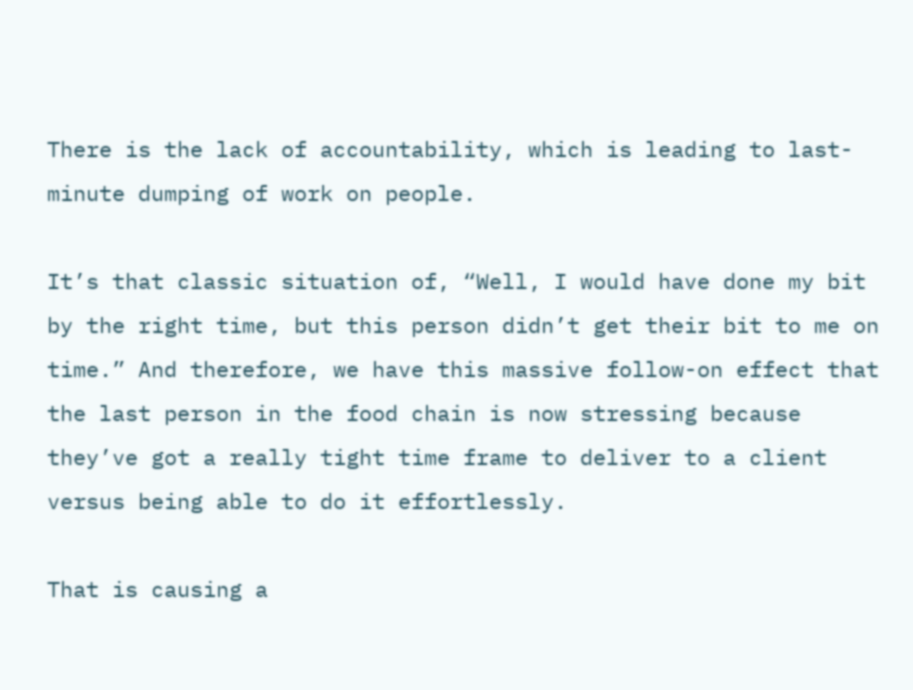There is the lack of accountability, which is leading to last-minute dumping of work on people.

It’s that classic situation of, “Well, I would have done my bit by the right time, but this person didn’t get their bit to me on time.” And therefore, we have this massive follow-on effect that the last person in the food chain is now stressing because they’ve got a really tight time frame to deliver to a client versus being able to do it effortlessly.

That is causing a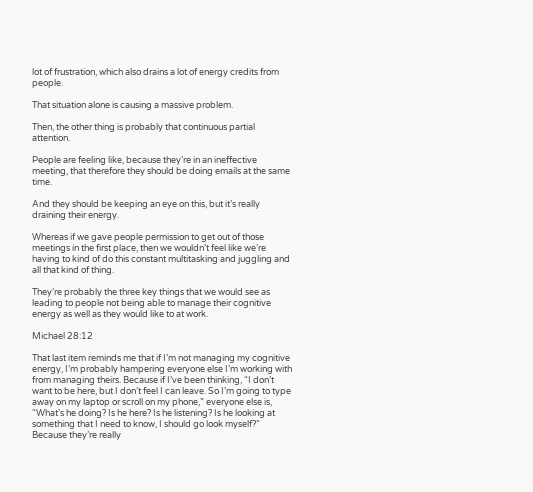lot of frustration, which also drains a lot of energy credits from people.

That situation alone is causing a massive problem.

Then, the other thing is probably that continuous partial attention.

People are feeling like, because they’re in an ineffective meeting, that therefore they should be doing emails at the same time.

And they should be keeping an eye on this, but it’s really draining their energy.

Whereas if we gave people permission to get out of those meetings in the first place, then we wouldn’t feel like we’re having to kind of do this constant multitasking and juggling and all that kind of thing.

They’re probably the three key things that we would see as leading to people not being able to manage their cognitive energy as well as they would like to at work.

Michael 28:12

That last item reminds me that if I’m not managing my cognitive energy, I’m probably hampering everyone else I’m working with from managing theirs. Because if I’ve been thinking, “I don’t want to be here, but I don’t feel I can leave. So I’m going to type away on my laptop or scroll on my phone,” everyone else is, “What’s he doing? Is he here? Is he listening? Is he looking at something that I need to know, I should go look myself?” Because they’re really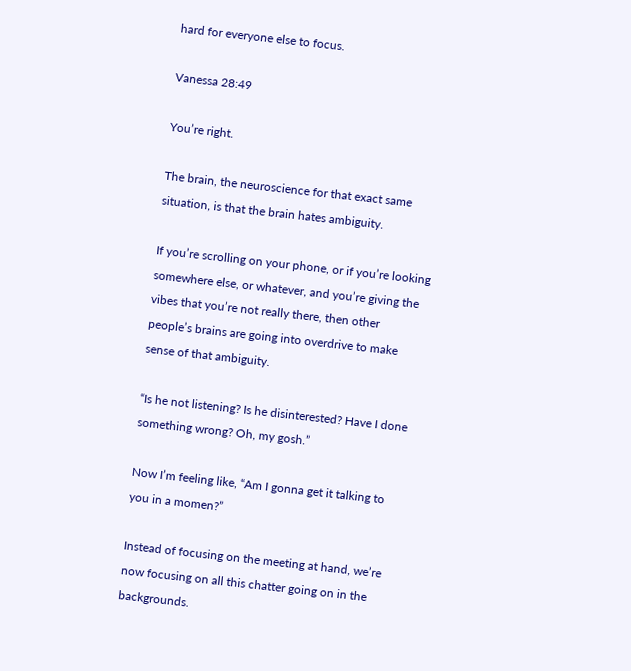hard for everyone else to focus.

Vanessa 28:49

You’re right.

The brain, the neuroscience for that exact same situation, is that the brain hates ambiguity.

If you’re scrolling on your phone, or if you’re looking somewhere else, or whatever, and you’re giving the vibes that you’re not really there, then other people’s brains are going into overdrive to make sense of that ambiguity.

“Is he not listening? Is he disinterested? Have I done something wrong? Oh, my gosh.”

Now I’m feeling like, “Am I gonna get it talking to you in a momen?”

Instead of focusing on the meeting at hand, we’re now focusing on all this chatter going on in the backgrounds.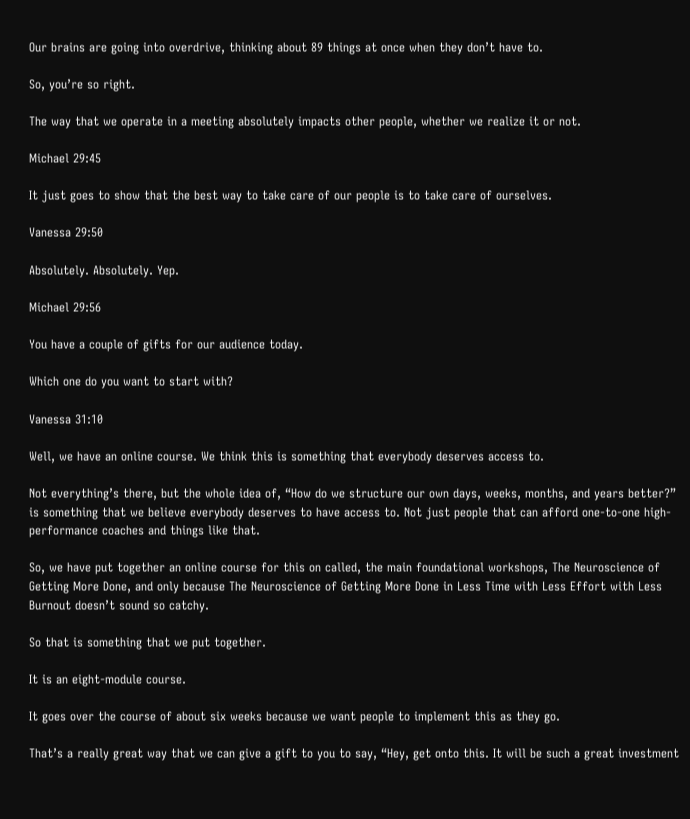Our brains are going into overdrive, thinking about 89 things at once when they don’t have to.

So, you’re so right.

The way that we operate in a meeting absolutely impacts other people, whether we realize it or not.

Michael 29:45

It just goes to show that the best way to take care of our people is to take care of ourselves.

Vanessa 29:50

Absolutely. Absolutely. Yep.

Michael 29:56

You have a couple of gifts for our audience today.

Which one do you want to start with?

Vanessa 31:10

Well, we have an online course. We think this is something that everybody deserves access to.

Not everything’s there, but the whole idea of, “How do we structure our own days, weeks, months, and years better?” is something that we believe everybody deserves to have access to. Not just people that can afford one-to-one high-performance coaches and things like that.

So, we have put together an online course for this on called, the main foundational workshops, The Neuroscience of Getting More Done, and only because The Neuroscience of Getting More Done in Less Time with Less Effort with Less Burnout doesn’t sound so catchy.

So that is something that we put together.

It is an eight-module course.

It goes over the course of about six weeks because we want people to implement this as they go.

That’s a really great way that we can give a gift to you to say, “Hey, get onto this. It will be such a great investment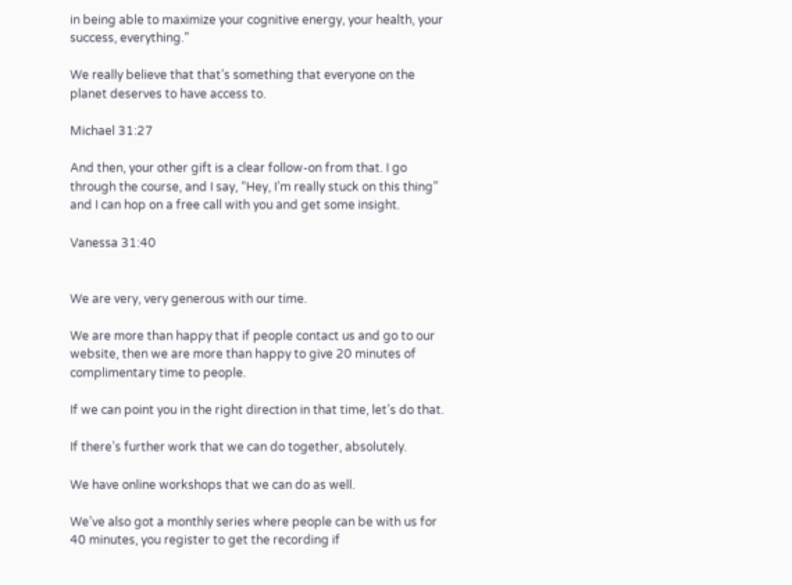in being able to maximize your cognitive energy, your health, your success, everything.”

We really believe that that’s something that everyone on the planet deserves to have access to.

Michael 31:27

And then, your other gift is a clear follow-on from that. I go through the course, and I say, “Hey, I’m really stuck on this thing” and I can hop on a free call with you and get some insight.

Vanessa 31:40


We are very, very generous with our time.

We are more than happy that if people contact us and go to our website, then we are more than happy to give 20 minutes of complimentary time to people.

If we can point you in the right direction in that time, let’s do that.

If there’s further work that we can do together, absolutely.

We have online workshops that we can do as well.

We’ve also got a monthly series where people can be with us for 40 minutes, you register to get the recording if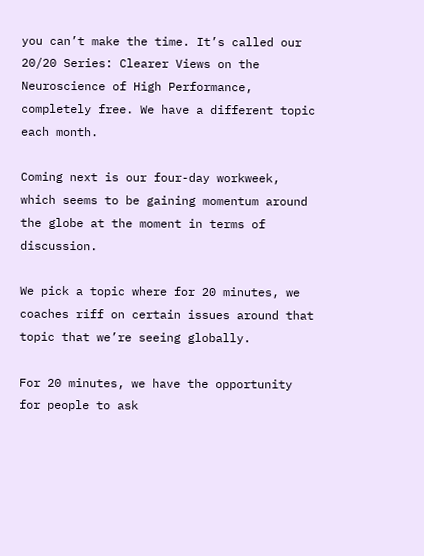you can’t make the time. It’s called our 20/20 Series: Clearer Views on the Neuroscience of High Performance, completely free. We have a different topic each month.

Coming next is our four-day workweek, which seems to be gaining momentum around the globe at the moment in terms of discussion.

We pick a topic where for 20 minutes, we coaches riff on certain issues around that topic that we’re seeing globally.

For 20 minutes, we have the opportunity for people to ask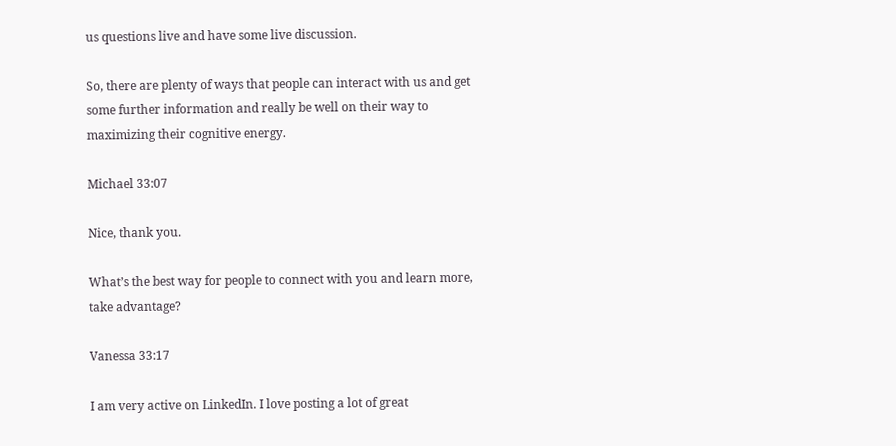us questions live and have some live discussion.

So, there are plenty of ways that people can interact with us and get some further information and really be well on their way to maximizing their cognitive energy.

Michael 33:07

Nice, thank you.

What’s the best way for people to connect with you and learn more, take advantage?

Vanessa 33:17

I am very active on LinkedIn. I love posting a lot of great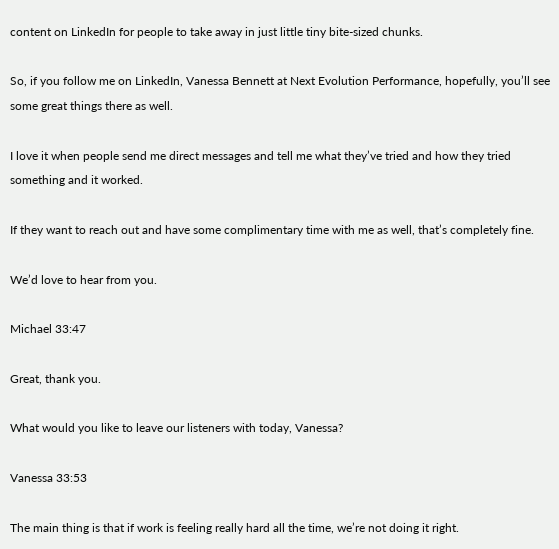content on LinkedIn for people to take away in just little tiny bite-sized chunks.

So, if you follow me on LinkedIn, Vanessa Bennett at Next Evolution Performance, hopefully, you’ll see some great things there as well.

I love it when people send me direct messages and tell me what they’ve tried and how they tried something and it worked.

If they want to reach out and have some complimentary time with me as well, that’s completely fine.

We’d love to hear from you.

Michael 33:47

Great, thank you.

What would you like to leave our listeners with today, Vanessa?

Vanessa 33:53

The main thing is that if work is feeling really hard all the time, we’re not doing it right.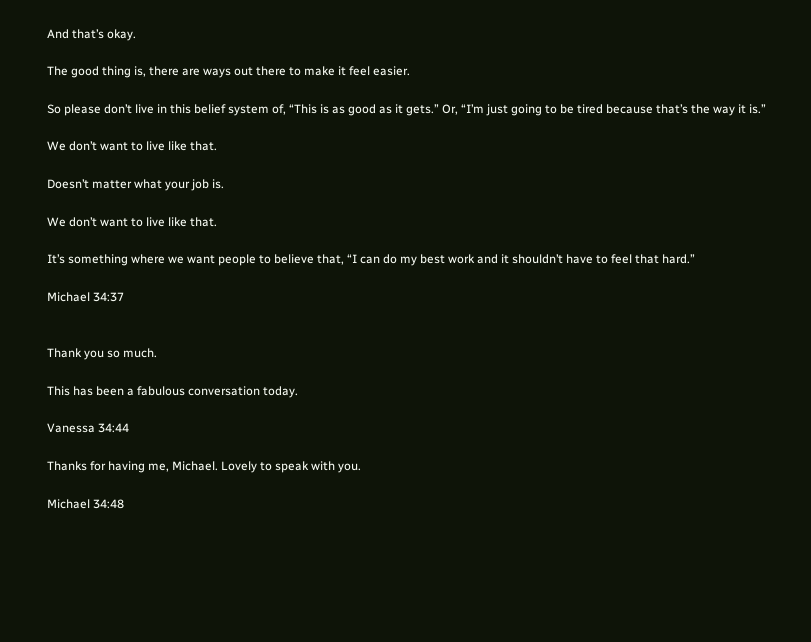And that’s okay.

The good thing is, there are ways out there to make it feel easier.

So please don’t live in this belief system of, “This is as good as it gets.” Or, “I’m just going to be tired because that’s the way it is.”

We don’t want to live like that.

Doesn’t matter what your job is.

We don’t want to live like that.

It’s something where we want people to believe that, “I can do my best work and it shouldn’t have to feel that hard.”

Michael 34:37


Thank you so much.

This has been a fabulous conversation today.

Vanessa 34:44

Thanks for having me, Michael. Lovely to speak with you.

Michael 34:48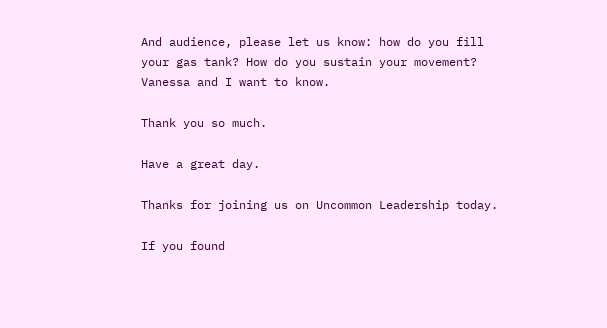And audience, please let us know: how do you fill your gas tank? How do you sustain your movement? Vanessa and I want to know.

Thank you so much.

Have a great day.

Thanks for joining us on Uncommon Leadership today.

If you found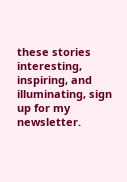these stories interesting, inspiring, and illuminating, sign up for my newsletter.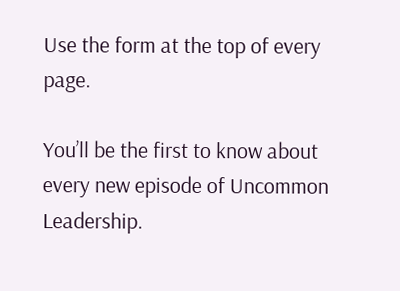Use the form at the top of every page.

You’ll be the first to know about every new episode of Uncommon Leadership.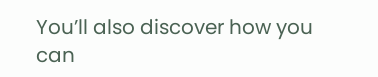You’ll also discover how you can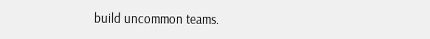build uncommon teams.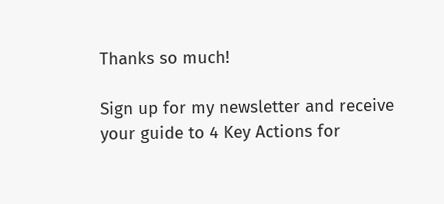Thanks so much!

Sign up for my newsletter and receive your guide to 4 Key Actions for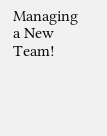Managing a New Team!